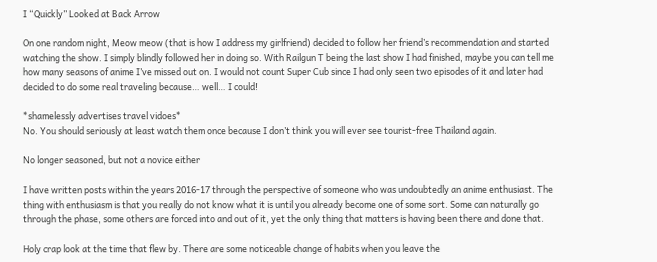I “Quickly” Looked at Back Arrow

On one random night, Meow meow (that is how I address my girlfriend) decided to follow her friend’s recommendation and started watching the show. I simply blindly followed her in doing so. With Railgun T being the last show I had finished, maybe you can tell me how many seasons of anime I’ve missed out on. I would not count Super Cub since I had only seen two episodes of it and later had decided to do some real traveling because… well… I could!

*shamelessly advertises travel vidoes*
No. You should seriously at least watch them once because I don’t think you will ever see tourist-free Thailand again.

No longer seasoned, but not a novice either

I have written posts within the years 2016-17 through the perspective of someone who was undoubtedly an anime enthusiast. The thing with enthusiasm is that you really do not know what it is until you already become one of some sort. Some can naturally go through the phase, some others are forced into and out of it, yet the only thing that matters is having been there and done that.

Holy crap look at the time that flew by. There are some noticeable change of habits when you leave the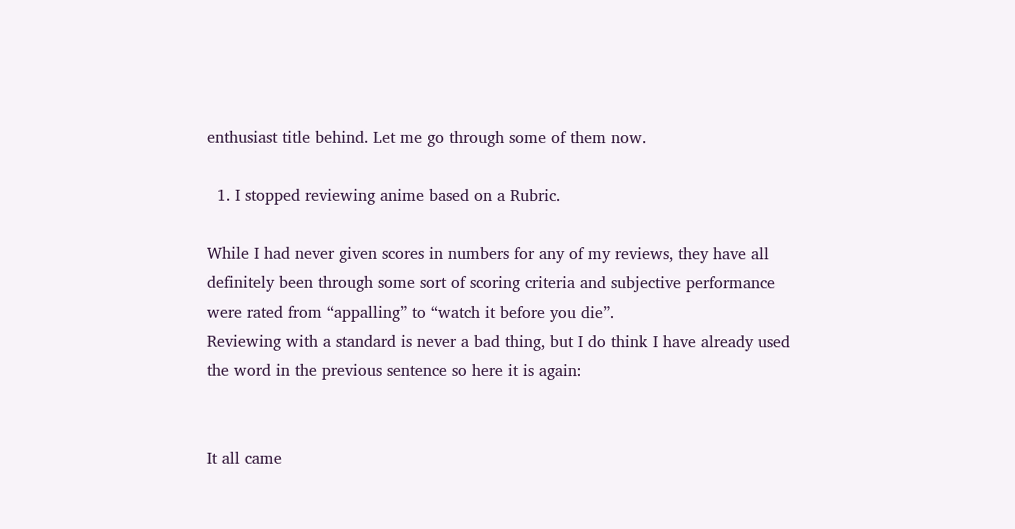enthusiast title behind. Let me go through some of them now.

  1. I stopped reviewing anime based on a Rubric.

While I had never given scores in numbers for any of my reviews, they have all definitely been through some sort of scoring criteria and subjective performance were rated from “appalling” to “watch it before you die”.
Reviewing with a standard is never a bad thing, but I do think I have already used the word in the previous sentence so here it is again:


It all came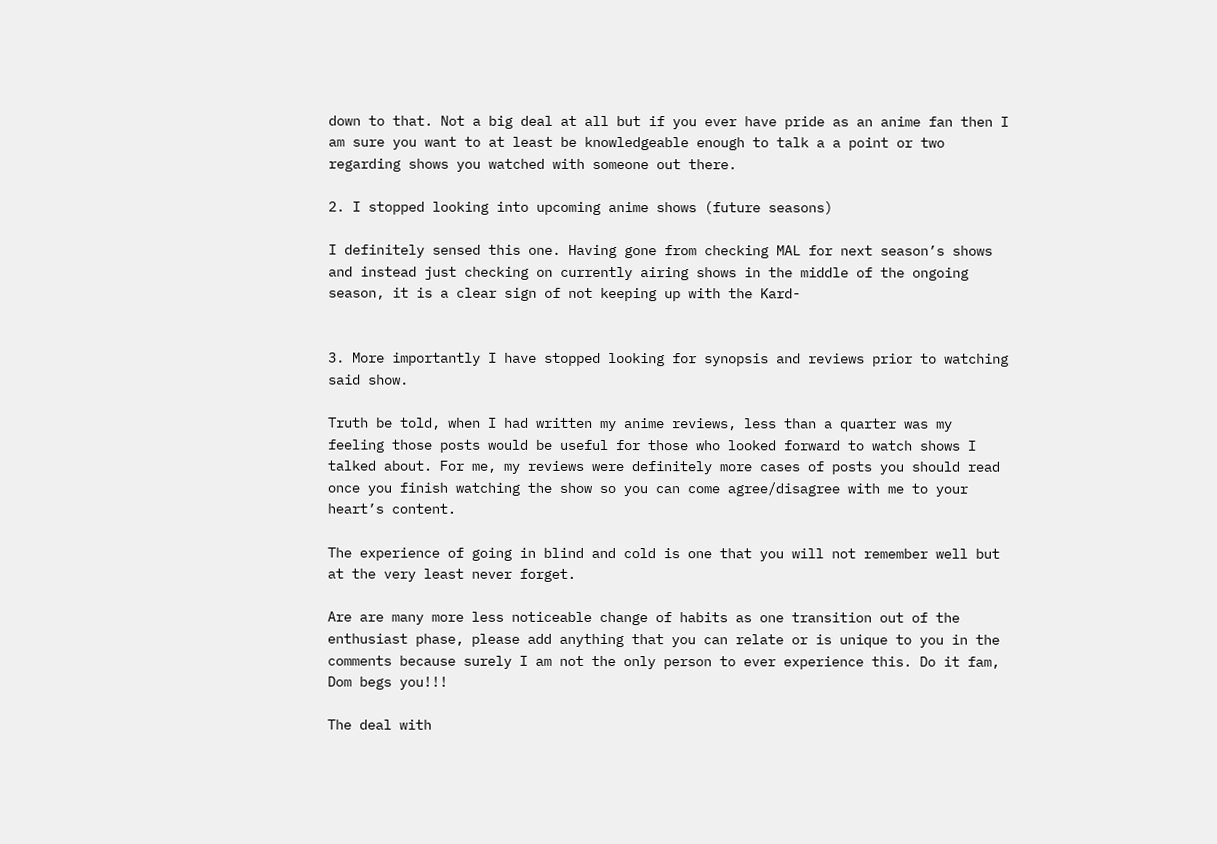down to that. Not a big deal at all but if you ever have pride as an anime fan then I am sure you want to at least be knowledgeable enough to talk a a point or two regarding shows you watched with someone out there.

2. I stopped looking into upcoming anime shows (future seasons)

I definitely sensed this one. Having gone from checking MAL for next season’s shows and instead just checking on currently airing shows in the middle of the ongoing season, it is a clear sign of not keeping up with the Kard-


3. More importantly I have stopped looking for synopsis and reviews prior to watching said show.

Truth be told, when I had written my anime reviews, less than a quarter was my feeling those posts would be useful for those who looked forward to watch shows I talked about. For me, my reviews were definitely more cases of posts you should read once you finish watching the show so you can come agree/disagree with me to your heart’s content.

The experience of going in blind and cold is one that you will not remember well but at the very least never forget.

Are are many more less noticeable change of habits as one transition out of the enthusiast phase, please add anything that you can relate or is unique to you in the comments because surely I am not the only person to ever experience this. Do it fam, Dom begs you!!!

The deal with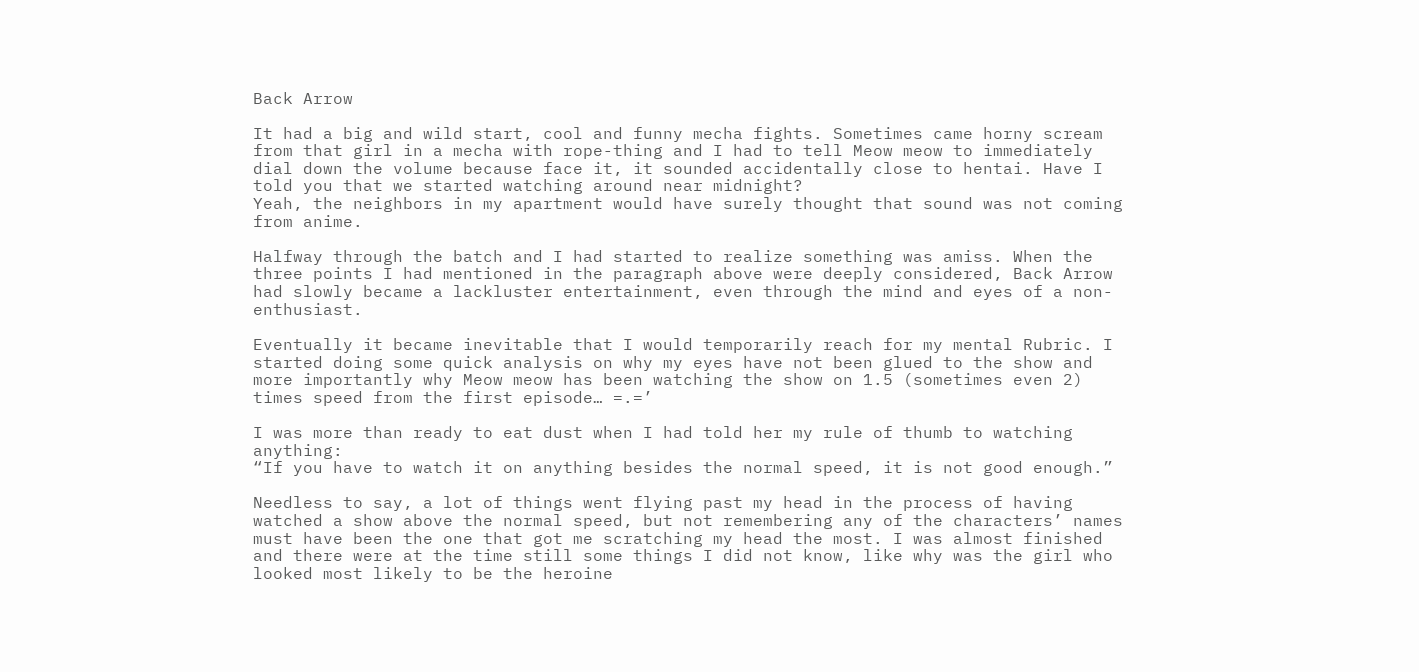Back Arrow

It had a big and wild start, cool and funny mecha fights. Sometimes came horny scream from that girl in a mecha with rope-thing and I had to tell Meow meow to immediately dial down the volume because face it, it sounded accidentally close to hentai. Have I told you that we started watching around near midnight?
Yeah, the neighbors in my apartment would have surely thought that sound was not coming from anime.

Halfway through the batch and I had started to realize something was amiss. When the three points I had mentioned in the paragraph above were deeply considered, Back Arrow had slowly became a lackluster entertainment, even through the mind and eyes of a non-enthusiast.

Eventually it became inevitable that I would temporarily reach for my mental Rubric. I started doing some quick analysis on why my eyes have not been glued to the show and more importantly why Meow meow has been watching the show on 1.5 (sometimes even 2) times speed from the first episode… =.=’

I was more than ready to eat dust when I had told her my rule of thumb to watching anything:
“If you have to watch it on anything besides the normal speed, it is not good enough.”

Needless to say, a lot of things went flying past my head in the process of having watched a show above the normal speed, but not remembering any of the characters’ names must have been the one that got me scratching my head the most. I was almost finished and there were at the time still some things I did not know, like why was the girl who looked most likely to be the heroine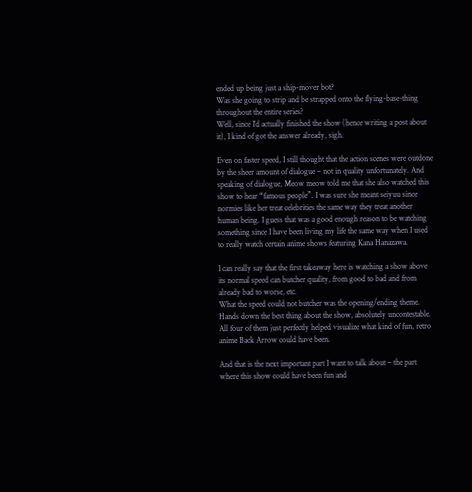ended up being just a ship-mover bot?
Was she going to strip and be strapped onto the flying-base-thing throughout the entire series?
Well, since I’d actually finished the show (hence writing a post about it), I kind of got the answer already, sigh.

Even on faster speed, I still thought that the action scenes were outdone by the sheer amount of dialogue – not in quality unfortunately. And speaking of dialogue, Meow meow told me that she also watched this show to hear “famous people”. I was sure she meant seiyuu since normies like her treat celebrities the same way they treat another human being. I guess that was a good enough reason to be watching something since I have been living my life the same way when I used to really watch certain anime shows featuring Kana Hanazawa.

I can really say that the first takeaway here is watching a show above its normal speed can butcher quality, from good to bad and from already bad to worse, etc.
What the speed could not butcher was the opening/ending theme. Hands down the best thing about the show, absolutely uncontestable. All four of them just perfectly helped visualize what kind of fun, retro anime Back Arrow could have been.

And that is the next important part I want to talk about – the part where this show could have been fun and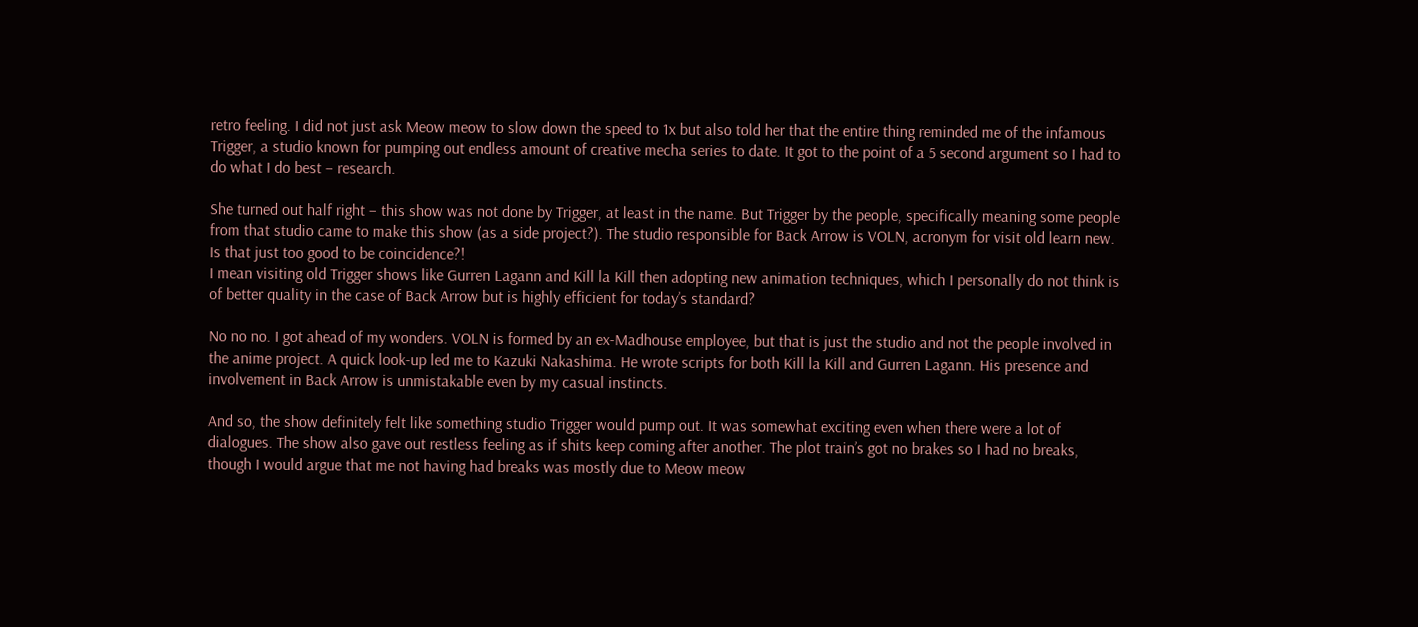retro feeling. I did not just ask Meow meow to slow down the speed to 1x but also told her that the entire thing reminded me of the infamous Trigger, a studio known for pumping out endless amount of creative mecha series to date. It got to the point of a 5 second argument so I had to do what I do best – research.

She turned out half right – this show was not done by Trigger, at least in the name. But Trigger by the people, specifically meaning some people from that studio came to make this show (as a side project?). The studio responsible for Back Arrow is VOLN, acronym for visit old learn new. Is that just too good to be coincidence?!
I mean visiting old Trigger shows like Gurren Lagann and Kill la Kill then adopting new animation techniques, which I personally do not think is of better quality in the case of Back Arrow but is highly efficient for today’s standard?

No no no. I got ahead of my wonders. VOLN is formed by an ex-Madhouse employee, but that is just the studio and not the people involved in the anime project. A quick look-up led me to Kazuki Nakashima. He wrote scripts for both Kill la Kill and Gurren Lagann. His presence and involvement in Back Arrow is unmistakable even by my casual instincts.

And so, the show definitely felt like something studio Trigger would pump out. It was somewhat exciting even when there were a lot of dialogues. The show also gave out restless feeling as if shits keep coming after another. The plot train’s got no brakes so I had no breaks, though I would argue that me not having had breaks was mostly due to Meow meow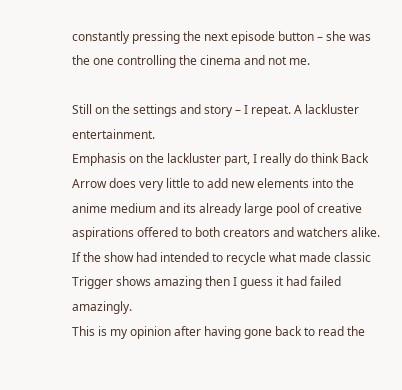constantly pressing the next episode button – she was the one controlling the cinema and not me.

Still on the settings and story – I repeat. A lackluster entertainment.
Emphasis on the lackluster part, I really do think Back Arrow does very little to add new elements into the anime medium and its already large pool of creative aspirations offered to both creators and watchers alike. If the show had intended to recycle what made classic Trigger shows amazing then I guess it had failed amazingly.
This is my opinion after having gone back to read the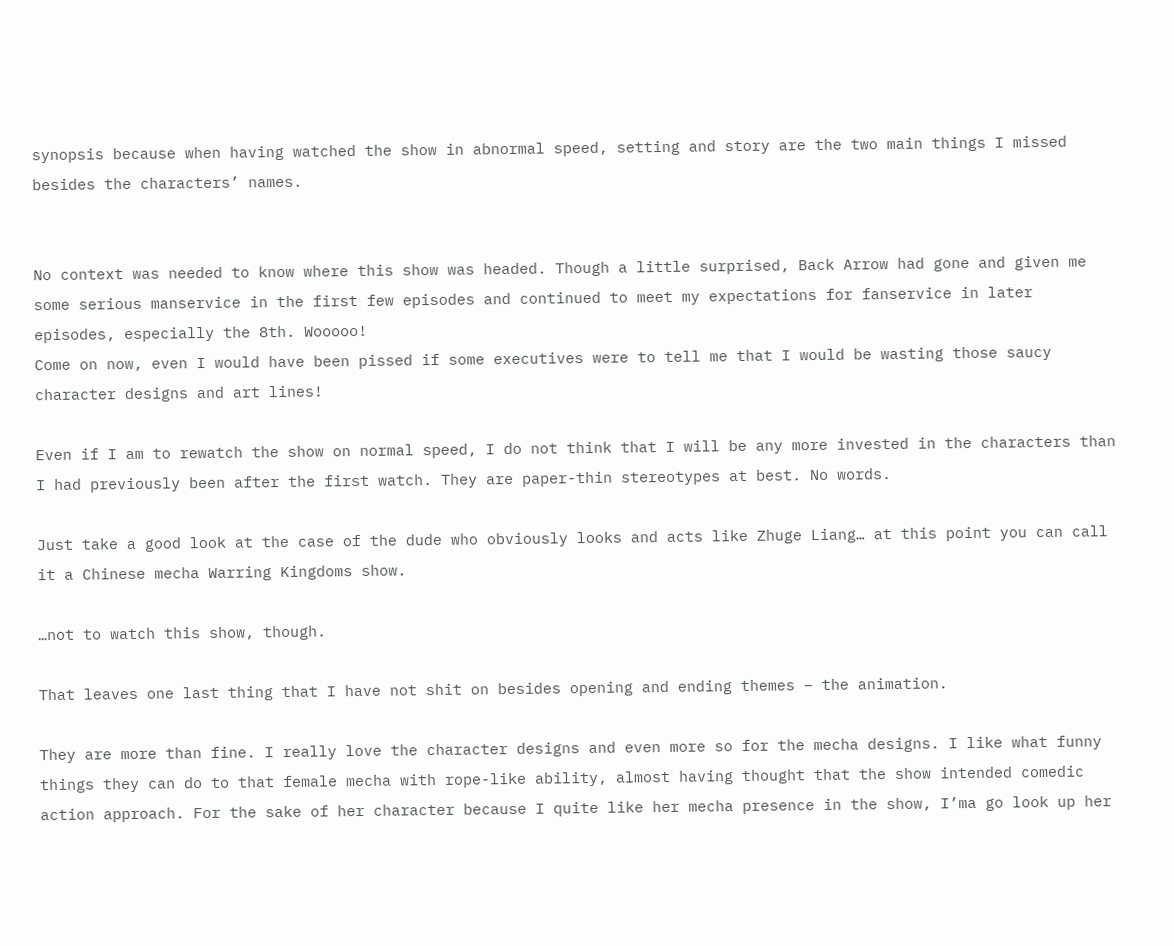synopsis because when having watched the show in abnormal speed, setting and story are the two main things I missed besides the characters’ names.


No context was needed to know where this show was headed. Though a little surprised, Back Arrow had gone and given me some serious manservice in the first few episodes and continued to meet my expectations for fanservice in later episodes, especially the 8th. Wooooo!
Come on now, even I would have been pissed if some executives were to tell me that I would be wasting those saucy character designs and art lines!

Even if I am to rewatch the show on normal speed, I do not think that I will be any more invested in the characters than I had previously been after the first watch. They are paper-thin stereotypes at best. No words.

Just take a good look at the case of the dude who obviously looks and acts like Zhuge Liang… at this point you can call it a Chinese mecha Warring Kingdoms show.

…not to watch this show, though.

That leaves one last thing that I have not shit on besides opening and ending themes – the animation.

They are more than fine. I really love the character designs and even more so for the mecha designs. I like what funny things they can do to that female mecha with rope-like ability, almost having thought that the show intended comedic action approach. For the sake of her character because I quite like her mecha presence in the show, I’ma go look up her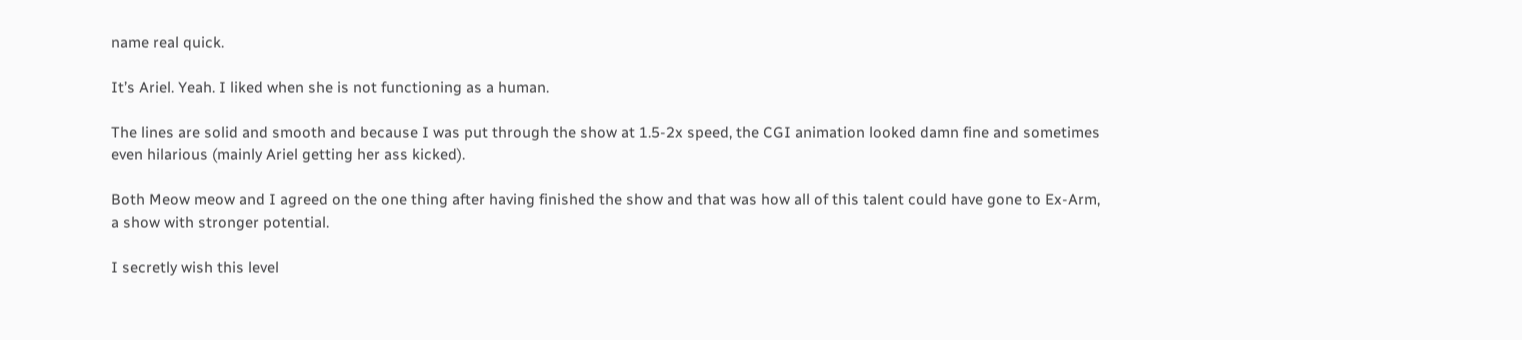name real quick.

It’s Ariel. Yeah. I liked when she is not functioning as a human.

The lines are solid and smooth and because I was put through the show at 1.5-2x speed, the CGI animation looked damn fine and sometimes even hilarious (mainly Ariel getting her ass kicked).

Both Meow meow and I agreed on the one thing after having finished the show and that was how all of this talent could have gone to Ex-Arm, a show with stronger potential.

I secretly wish this level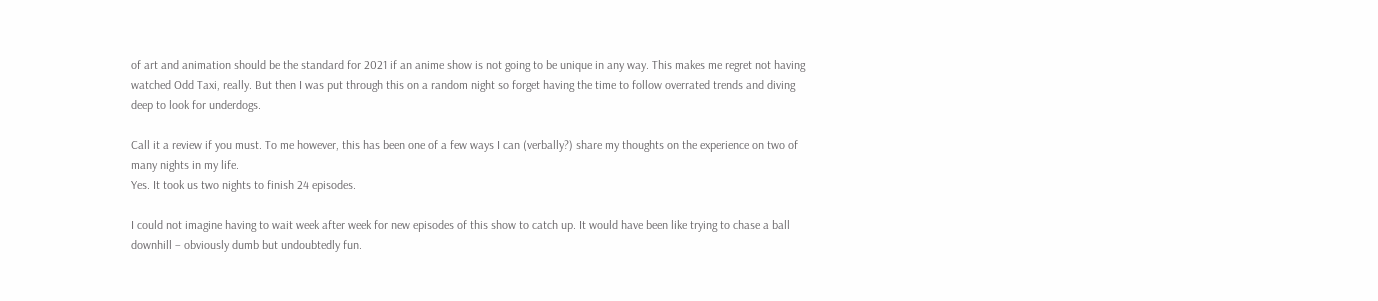of art and animation should be the standard for 2021 if an anime show is not going to be unique in any way. This makes me regret not having watched Odd Taxi, really. But then I was put through this on a random night so forget having the time to follow overrated trends and diving deep to look for underdogs.

Call it a review if you must. To me however, this has been one of a few ways I can (verbally?) share my thoughts on the experience on two of many nights in my life.
Yes. It took us two nights to finish 24 episodes.

I could not imagine having to wait week after week for new episodes of this show to catch up. It would have been like trying to chase a ball downhill – obviously dumb but undoubtedly fun.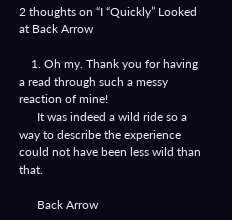2 thoughts on “I “Quickly” Looked at Back Arrow

    1. Oh my. Thank you for having a read through such a messy reaction of mine!
      It was indeed a wild ride so a way to describe the experience could not have been less wild than that.

      Back Arrow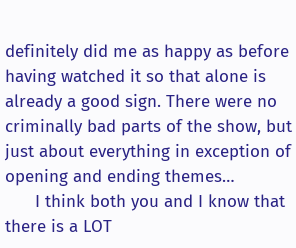definitely did me as happy as before having watched it so that alone is already a good sign. There were no criminally bad parts of the show, but just about everything in exception of opening and ending themes…
      I think both you and I know that there is a LOT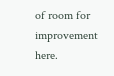of room for improvement here.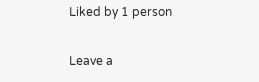Liked by 1 person

Leave a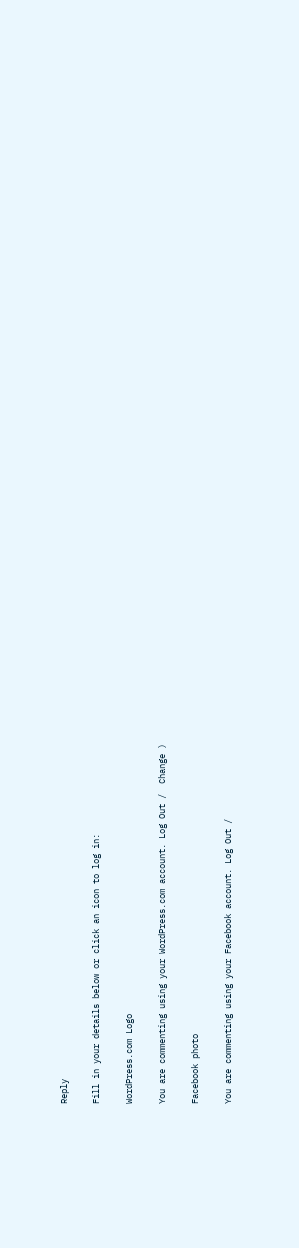Reply

Fill in your details below or click an icon to log in:

WordPress.com Logo

You are commenting using your WordPress.com account. Log Out /  Change )

Facebook photo

You are commenting using your Facebook account. Log Out /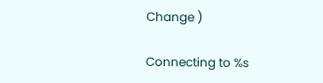Change )

Connecting to %s